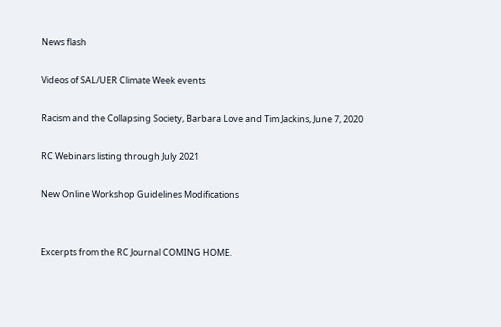News flash

Videos of SAL/UER Climate Week events

Racism and the Collapsing Society, Barbara Love and Tim Jackins, June 7, 2020

RC Webinars listing through July 2021

New Online Workshop Guidelines Modifications


Excerpts from the RC Journal COMING HOME.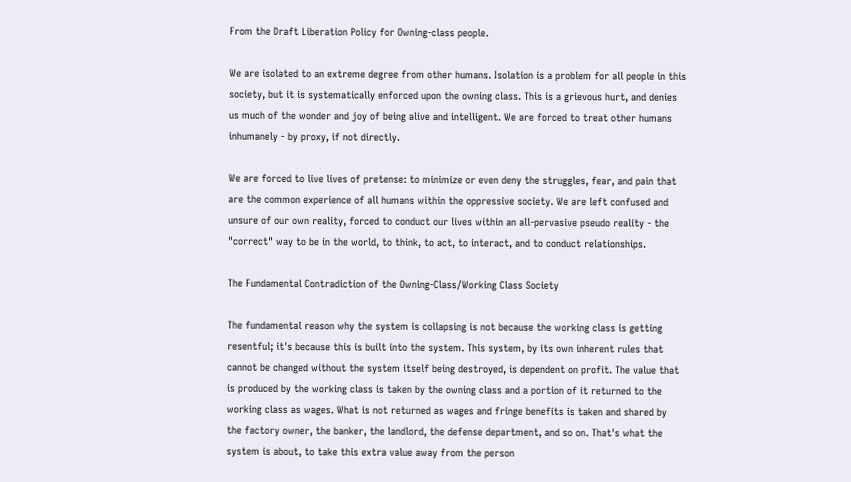From the Draft Liberation Policy for Owning-class people.

We are isolated to an extreme degree from other humans. Isolation is a problem for all people in this society, but it is systematically enforced upon the owning class. This is a grievous hurt, and denies us much of the wonder and joy of being alive and intelligent. We are forced to treat other humans inhumanely - by proxy, if not directly.

We are forced to live lives of pretense: to minimize or even deny the struggles, fear, and pain that are the common experience of all humans within the oppressive society. We are left confused and unsure of our own reality, forced to conduct our lives within an all-pervasive pseudo reality - the "correct" way to be in the world, to think, to act, to interact, and to conduct relationships.

The Fundamental Contradiction of the Owning-Class/Working Class Society

The fundamental reason why the system is collapsing is not because the working class is getting resentful; it's because this is built into the system. This system, by its own inherent rules that cannot be changed without the system itself being destroyed, is dependent on profit. The value that is produced by the working class is taken by the owning class and a portion of it returned to the working class as wages. What is not returned as wages and fringe benefits is taken and shared by the factory owner, the banker, the landlord, the defense department, and so on. That's what the system is about, to take this extra value away from the person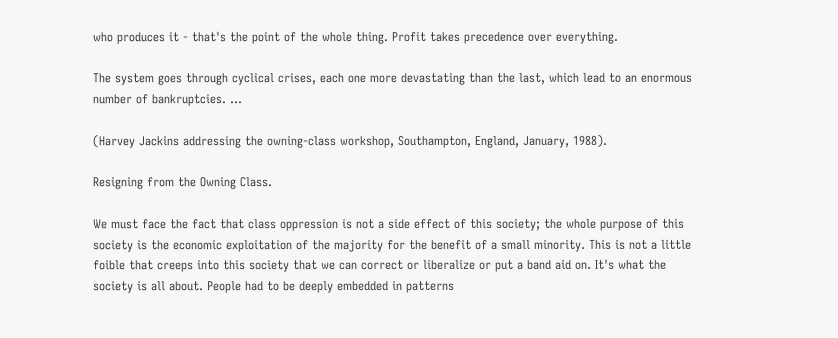who produces it - that's the point of the whole thing. Profit takes precedence over everything.

The system goes through cyclical crises, each one more devastating than the last, which lead to an enormous number of bankruptcies. ...

(Harvey Jackins addressing the owning-class workshop, Southampton, England, January, 1988).

Resigning from the Owning Class.

We must face the fact that class oppression is not a side effect of this society; the whole purpose of this society is the economic exploitation of the majority for the benefit of a small minority. This is not a little foible that creeps into this society that we can correct or liberalize or put a band aid on. It's what the society is all about. People had to be deeply embedded in patterns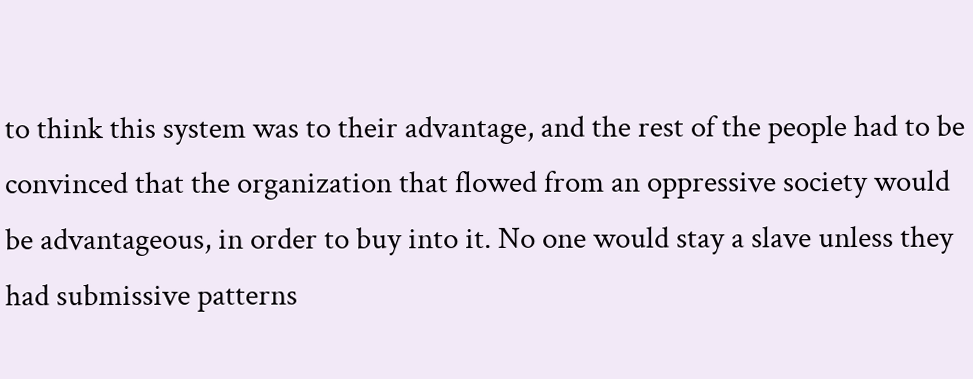to think this system was to their advantage, and the rest of the people had to be convinced that the organization that flowed from an oppressive society would be advantageous, in order to buy into it. No one would stay a slave unless they had submissive patterns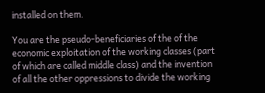installed on them.

You are the pseudo-beneficiaries of the of the economic exploitation of the working classes (part of which are called middle class) and the invention of all the other oppressions to divide the working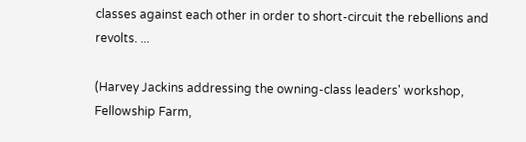classes against each other in order to short-circuit the rebellions and revolts. ...

(Harvey Jackins addressing the owning-class leaders' workshop, Fellowship Farm,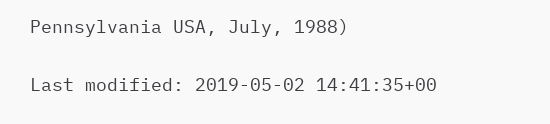Pennsylvania USA, July, 1988)

Last modified: 2019-05-02 14:41:35+00